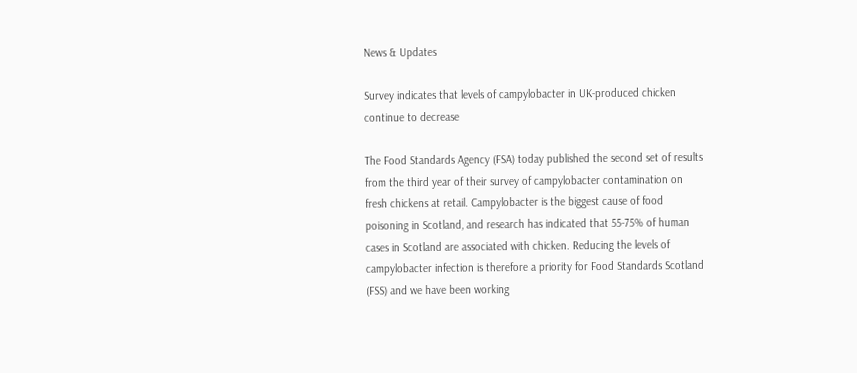News & Updates

Survey indicates that levels of campylobacter in UK-produced chicken continue to decrease

The Food Standards Agency (FSA) today published the second set of results from the third year of their survey of campylobacter contamination on fresh chickens at retail. Campylobacter is the biggest cause of food poisoning in Scotland, and research has indicated that 55-75% of human cases in Scotland are associated with chicken. Reducing the levels of campylobacter infection is therefore a priority for Food Standards Scotland (FSS) and we have been working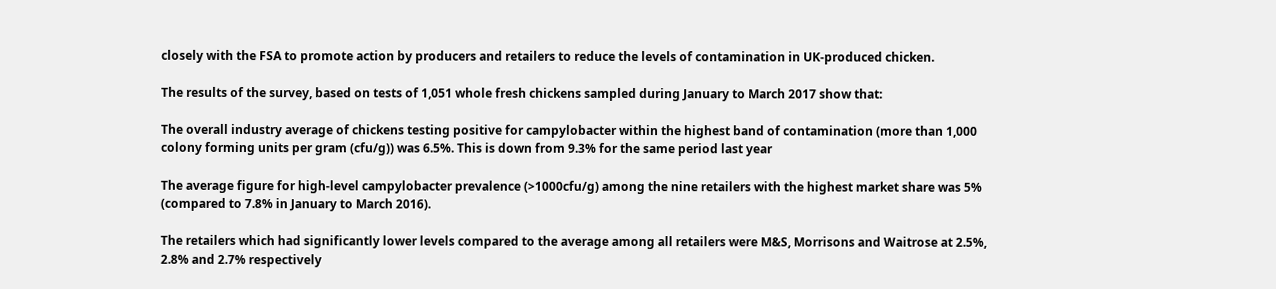closely with the FSA to promote action by producers and retailers to reduce the levels of contamination in UK-produced chicken.

The results of the survey, based on tests of 1,051 whole fresh chickens sampled during January to March 2017 show that:

The overall industry average of chickens testing positive for campylobacter within the highest band of contamination (more than 1,000 colony forming units per gram (cfu/g)) was 6.5%. This is down from 9.3% for the same period last year

The average figure for high-level campylobacter prevalence (>1000cfu/g) among the nine retailers with the highest market share was 5% (compared to 7.8% in January to March 2016).

The retailers which had significantly lower levels compared to the average among all retailers were M&S, Morrisons and Waitrose at 2.5%, 2.8% and 2.7% respectively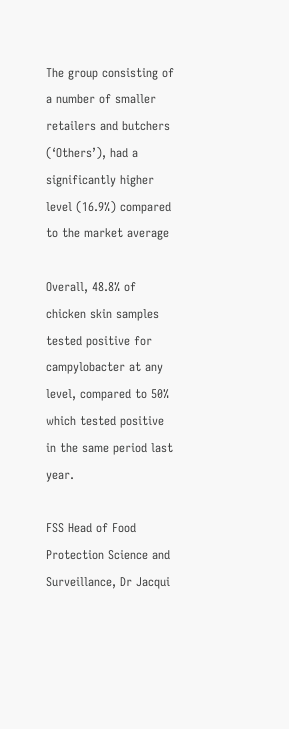The group consisting of a number of smaller retailers and butchers (‘Others’), had a significantly higher level (16.9%) compared to the market average

Overall, 48.8% of chicken skin samples tested positive for campylobacter at any level, compared to 50% which tested positive in the same period last year.

FSS Head of Food Protection Science and Surveillance, Dr Jacqui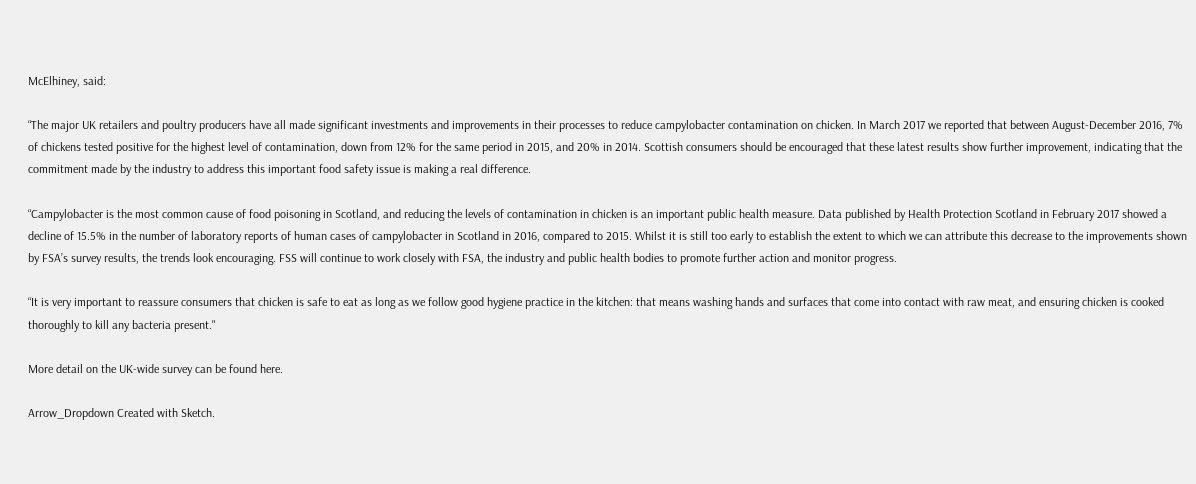McElhiney, said:

“The major UK retailers and poultry producers have all made significant investments and improvements in their processes to reduce campylobacter contamination on chicken. In March 2017 we reported that between August-December 2016, 7% of chickens tested positive for the highest level of contamination, down from 12% for the same period in 2015, and 20% in 2014. Scottish consumers should be encouraged that these latest results show further improvement, indicating that the commitment made by the industry to address this important food safety issue is making a real difference.

“Campylobacter is the most common cause of food poisoning in Scotland, and reducing the levels of contamination in chicken is an important public health measure. Data published by Health Protection Scotland in February 2017 showed a decline of 15.5% in the number of laboratory reports of human cases of campylobacter in Scotland in 2016, compared to 2015. Whilst it is still too early to establish the extent to which we can attribute this decrease to the improvements shown by FSA’s survey results, the trends look encouraging. FSS will continue to work closely with FSA, the industry and public health bodies to promote further action and monitor progress.

“It is very important to reassure consumers that chicken is safe to eat as long as we follow good hygiene practice in the kitchen: that means washing hands and surfaces that come into contact with raw meat, and ensuring chicken is cooked thoroughly to kill any bacteria present."

More detail on the UK-wide survey can be found here.

Arrow_Dropdown Created with Sketch.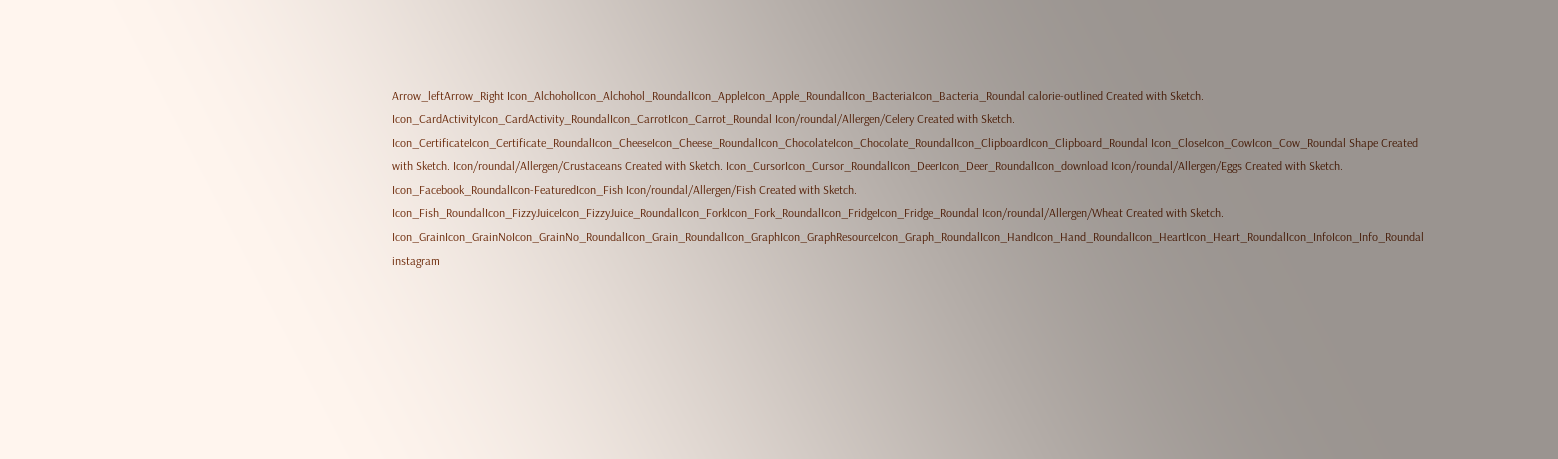Arrow_leftArrow_Right Icon_AlchoholIcon_Alchohol_RoundalIcon_AppleIcon_Apple_RoundalIcon_BacteriaIcon_Bacteria_Roundal calorie-outlined Created with Sketch. Icon_CardActivityIcon_CardActivity_RoundalIcon_CarrotIcon_Carrot_Roundal Icon/roundal/Allergen/Celery Created with Sketch. Icon_CertificateIcon_Certificate_RoundalIcon_CheeseIcon_Cheese_RoundalIcon_ChocolateIcon_Chocolate_RoundalIcon_ClipboardIcon_Clipboard_Roundal Icon_CloseIcon_CowIcon_Cow_Roundal Shape Created with Sketch. Icon/roundal/Allergen/Crustaceans Created with Sketch. Icon_CursorIcon_Cursor_RoundalIcon_DeerIcon_Deer_RoundalIcon_download Icon/roundal/Allergen/Eggs Created with Sketch. Icon_Facebook_RoundalIcon-FeaturedIcon_Fish Icon/roundal/Allergen/Fish Created with Sketch. Icon_Fish_RoundalIcon_FizzyJuiceIcon_FizzyJuice_RoundalIcon_ForkIcon_Fork_RoundalIcon_FridgeIcon_Fridge_Roundal Icon/roundal/Allergen/Wheat Created with Sketch. Icon_GrainIcon_GrainNoIcon_GrainNo_RoundalIcon_Grain_RoundalIcon_GraphIcon_GraphResourceIcon_Graph_RoundalIcon_HandIcon_Hand_RoundalIcon_HeartIcon_Heart_RoundalIcon_InfoIcon_Info_Roundal instagram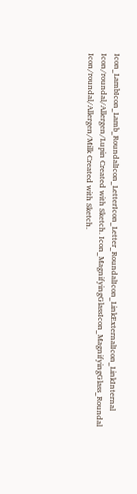Icon_LambIcon_Lamb_RoundalIcon_LetterIcon_Letter_RoundalIcon_LinkExternalIcon_LinkInternal Icon/roundal/Allergen/Lupin Created with Sketch. Icon_MagnifyingGlassIcon_MagnifyingGlass_Roundal Icon/roundal/Allergen/Milk Created with Sketch.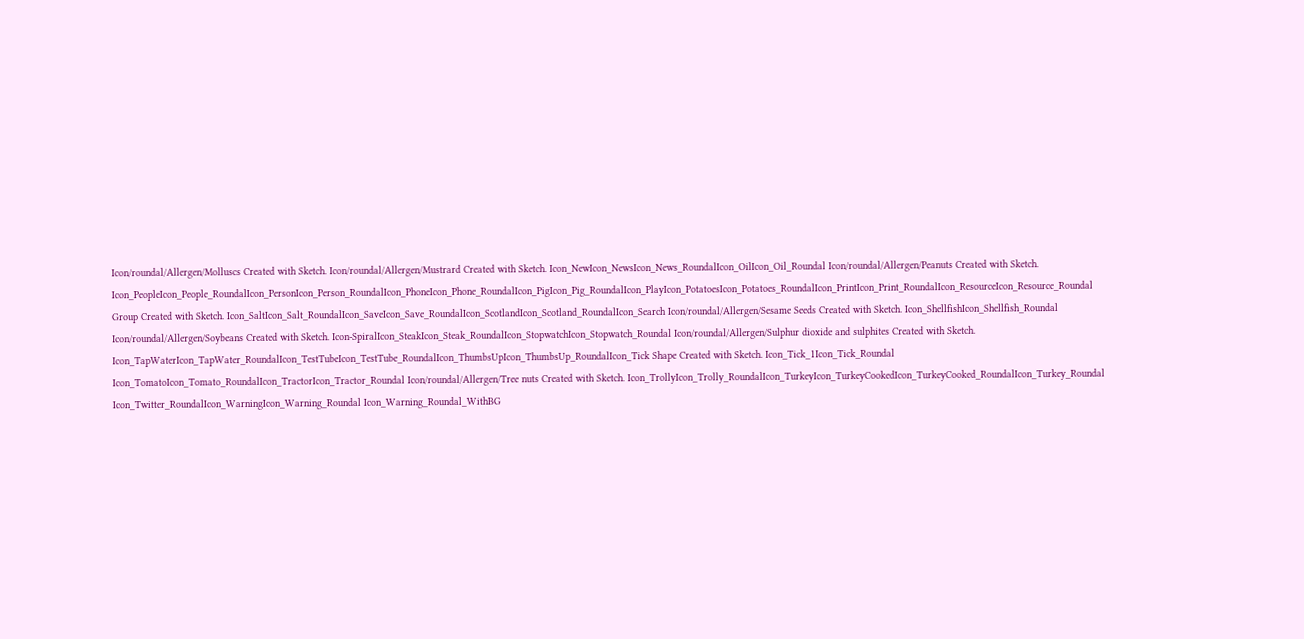Icon/roundal/Allergen/Molluscs Created with Sketch. Icon/roundal/Allergen/Mustrard Created with Sketch. Icon_NewIcon_NewsIcon_News_RoundalIcon_OilIcon_Oil_Roundal Icon/roundal/Allergen/Peanuts Created with Sketch. Icon_PeopleIcon_People_RoundalIcon_PersonIcon_Person_RoundalIcon_PhoneIcon_Phone_RoundalIcon_PigIcon_Pig_RoundalIcon_PlayIcon_PotatoesIcon_Potatoes_RoundalIcon_PrintIcon_Print_RoundalIcon_ResourceIcon_Resource_Roundal Group Created with Sketch. Icon_SaltIcon_Salt_RoundalIcon_SaveIcon_Save_RoundalIcon_ScotlandIcon_Scotland_RoundalIcon_Search Icon/roundal/Allergen/Sesame Seeds Created with Sketch. Icon_ShellfishIcon_Shellfish_Roundal Icon/roundal/Allergen/Soybeans Created with Sketch. Icon-SpiralIcon_SteakIcon_Steak_RoundalIcon_StopwatchIcon_Stopwatch_Roundal Icon/roundal/Allergen/Sulphur dioxide and sulphites Created with Sketch. Icon_TapWaterIcon_TapWater_RoundalIcon_TestTubeIcon_TestTube_RoundalIcon_ThumbsUpIcon_ThumbsUp_RoundalIcon_Tick Shape Created with Sketch. Icon_Tick_1Icon_Tick_Roundal Icon_TomatoIcon_Tomato_RoundalIcon_TractorIcon_Tractor_Roundal Icon/roundal/Allergen/Tree nuts Created with Sketch. Icon_TrollyIcon_Trolly_RoundalIcon_TurkeyIcon_TurkeyCookedIcon_TurkeyCooked_RoundalIcon_Turkey_Roundal Icon_Twitter_RoundalIcon_WarningIcon_Warning_Roundal Icon_Warning_Roundal_WithBG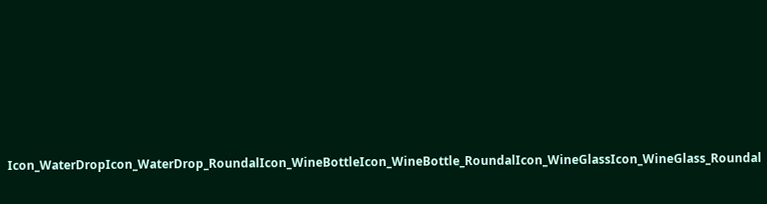Icon_WaterDropIcon_WaterDrop_RoundalIcon_WineBottleIcon_WineBottle_RoundalIcon_WineGlassIcon_WineGlass_Roundal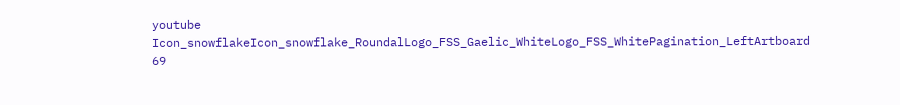youtube Icon_snowflakeIcon_snowflake_RoundalLogo_FSS_Gaelic_WhiteLogo_FSS_WhitePagination_LeftArtboard 69